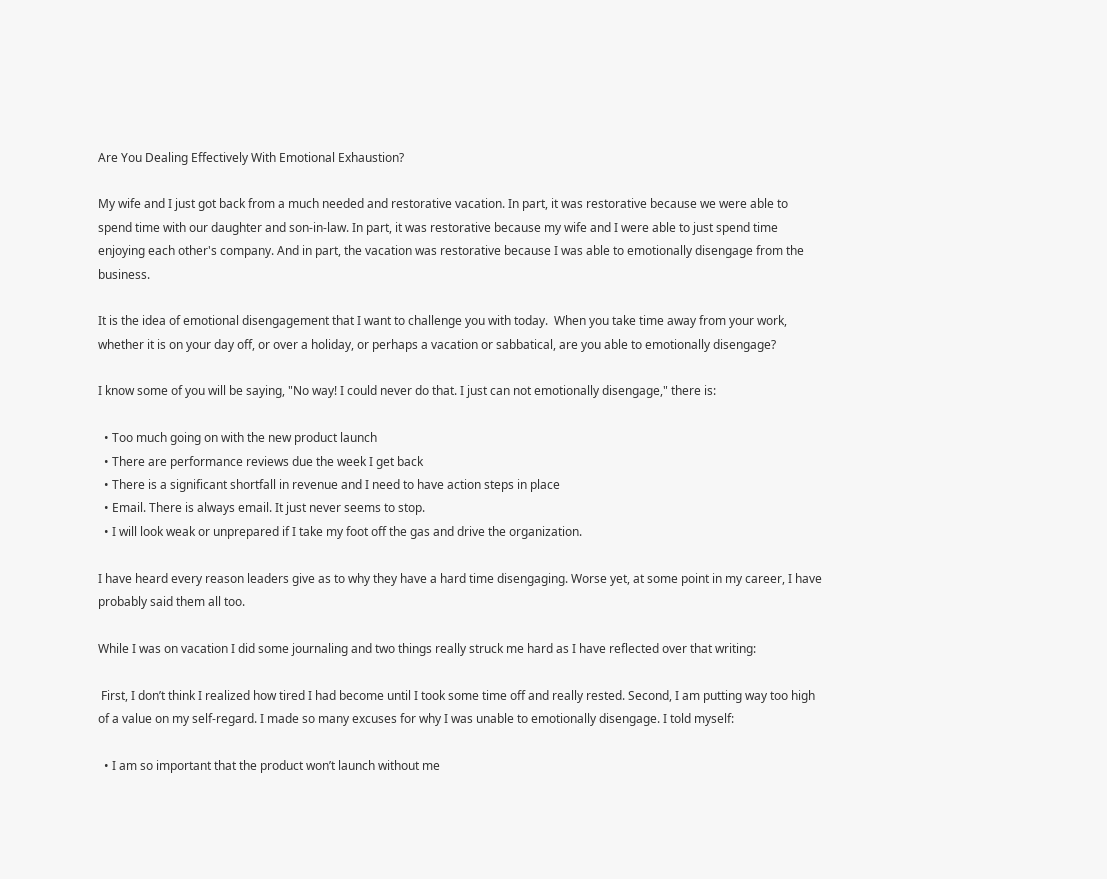Are You Dealing Effectively With Emotional Exhaustion?

My wife and I just got back from a much needed and restorative vacation. In part, it was restorative because we were able to spend time with our daughter and son-in-law. In part, it was restorative because my wife and I were able to just spend time enjoying each other's company. And in part, the vacation was restorative because I was able to emotionally disengage from the business.

It is the idea of emotional disengagement that I want to challenge you with today.  When you take time away from your work, whether it is on your day off, or over a holiday, or perhaps a vacation or sabbatical, are you able to emotionally disengage?

I know some of you will be saying, "No way! I could never do that. I just can not emotionally disengage," there is:

  • Too much going on with the new product launch
  • There are performance reviews due the week I get back
  • There is a significant shortfall in revenue and I need to have action steps in place
  • Email. There is always email. It just never seems to stop.
  • I will look weak or unprepared if I take my foot off the gas and drive the organization.

I have heard every reason leaders give as to why they have a hard time disengaging. Worse yet, at some point in my career, I have probably said them all too.

While I was on vacation I did some journaling and two things really struck me hard as I have reflected over that writing:

 First, I don’t think I realized how tired I had become until I took some time off and really rested. Second, I am putting way too high of a value on my self-regard. I made so many excuses for why I was unable to emotionally disengage. I told myself:

  • I am so important that the product won’t launch without me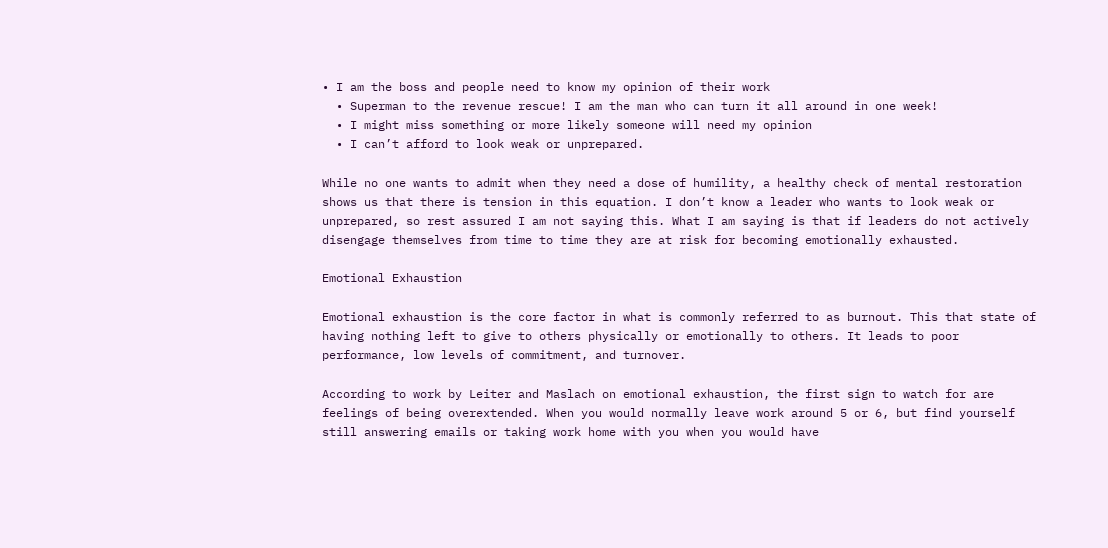• I am the boss and people need to know my opinion of their work
  • Superman to the revenue rescue! I am the man who can turn it all around in one week!
  • I might miss something or more likely someone will need my opinion
  • I can’t afford to look weak or unprepared.

While no one wants to admit when they need a dose of humility, a healthy check of mental restoration shows us that there is tension in this equation. I don’t know a leader who wants to look weak or unprepared, so rest assured I am not saying this. What I am saying is that if leaders do not actively disengage themselves from time to time they are at risk for becoming emotionally exhausted.

Emotional Exhaustion

Emotional exhaustion is the core factor in what is commonly referred to as burnout. This that state of having nothing left to give to others physically or emotionally to others. It leads to poor performance, low levels of commitment, and turnover.

According to work by Leiter and Maslach on emotional exhaustion, the first sign to watch for are feelings of being overextended. When you would normally leave work around 5 or 6, but find yourself still answering emails or taking work home with you when you would have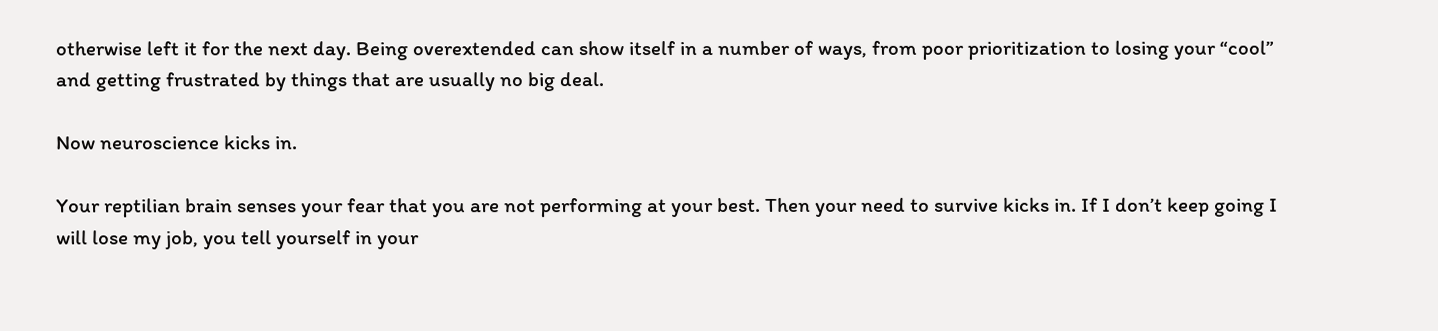otherwise left it for the next day. Being overextended can show itself in a number of ways, from poor prioritization to losing your “cool” and getting frustrated by things that are usually no big deal.

Now neuroscience kicks in.

Your reptilian brain senses your fear that you are not performing at your best. Then your need to survive kicks in. If I don’t keep going I will lose my job, you tell yourself in your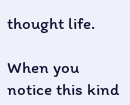thought life.

When you notice this kind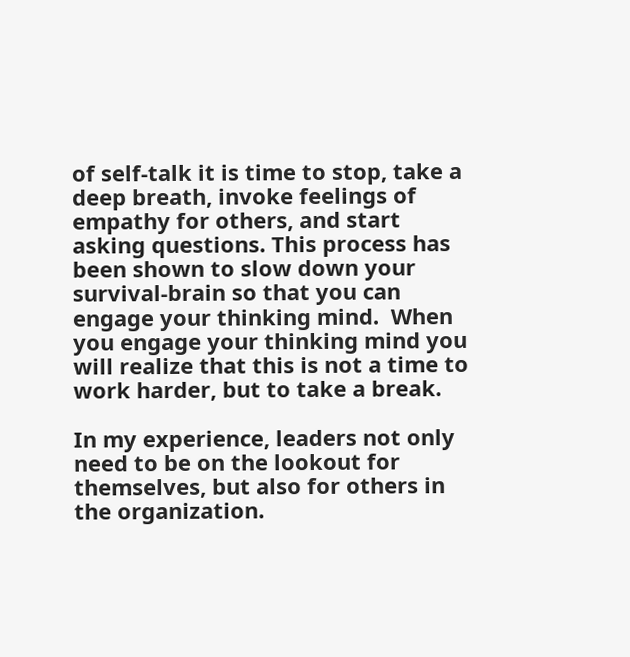of self-talk it is time to stop, take a deep breath, invoke feelings of empathy for others, and start asking questions. This process has been shown to slow down your survival-brain so that you can engage your thinking mind.  When you engage your thinking mind you will realize that this is not a time to work harder, but to take a break.

In my experience, leaders not only need to be on the lookout for themselves, but also for others in the organization.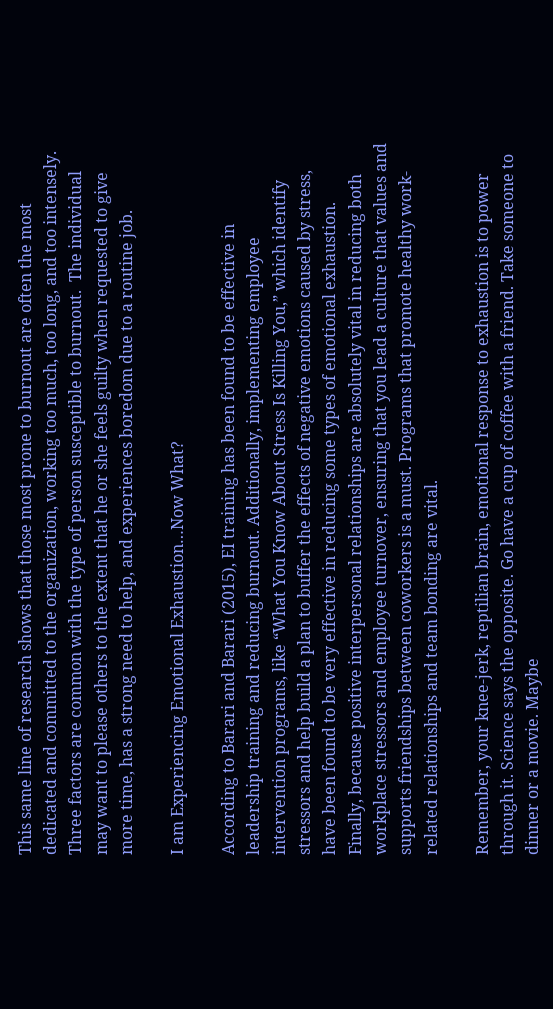This same line of research shows that those most prone to burnout are often the most dedicated and committed to the organization, working too much, too long, and too intensely. Three factors are common with the type of person susceptible to burnout.  The individual may want to please others to the extent that he or she feels guilty when requested to give more time, has a strong need to help, and experiences boredom due to a routine job.

I am Experiencing Emotional Exhaustion…Now What?

According to Barari and Barari (2015), EI training has been found to be effective in leadership training and reducing burnout. Additionally, implementing employee intervention programs, like “What You Know About Stress Is Killing You,” which identify stressors and help build a plan to buffer the effects of negative emotions caused by stress, have been found to be very effective in reducing some types of emotional exhaustion.  Finally, because positive interpersonal relationships are absolutely vital in reducing both workplace stressors and employee turnover, ensuring that you lead a culture that values and supports friendships between coworkers is a must. Programs that promote healthy work-related relationships and team bonding are vital.

Remember, your knee-jerk, reptilian brain, emotional response to exhaustion is to power through it. Science says the opposite. Go have a cup of coffee with a friend. Take someone to dinner or a movie. Maybe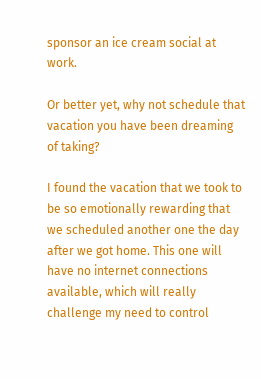sponsor an ice cream social at work.

Or better yet, why not schedule that vacation you have been dreaming of taking?

I found the vacation that we took to be so emotionally rewarding that we scheduled another one the day after we got home. This one will have no internet connections available, which will really challenge my need to control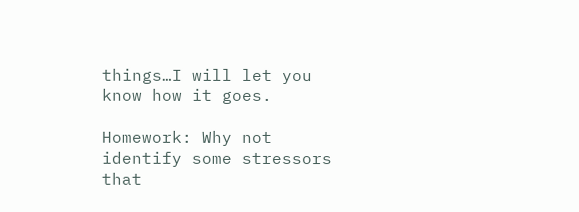things…I will let you know how it goes.

Homework: Why not identify some stressors that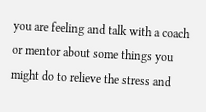you are feeling and talk with a coach or mentor about some things you might do to relieve the stress and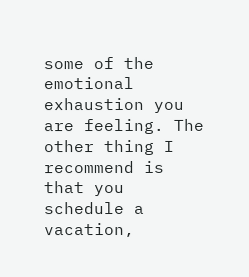some of the emotional exhaustion you are feeling. The other thing I recommend is that you schedule a vacation,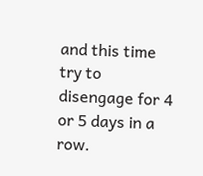and this time try to disengage for 4 or 5 days in a row.